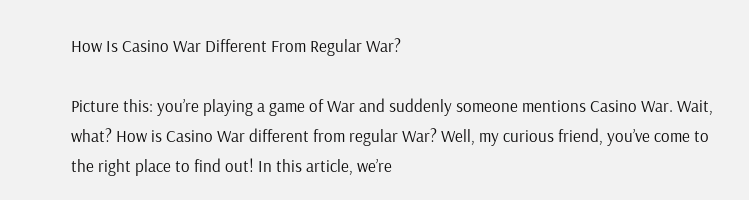How Is Casino War Different From Regular War?

Picture this: you’re playing a game of War and suddenly someone mentions Casino War. Wait, what? How is Casino War different from regular War? Well, my curious friend, you’ve come to the right place to find out! In this article, we’re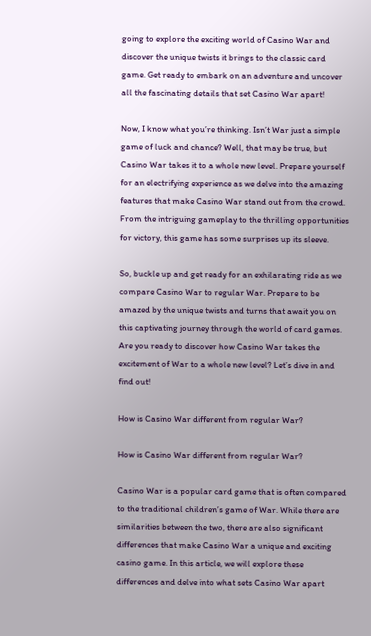going to explore the exciting world of Casino War and discover the unique twists it brings to the classic card game. Get ready to embark on an adventure and uncover all the fascinating details that set Casino War apart!

Now, I know what you’re thinking. Isn’t War just a simple game of luck and chance? Well, that may be true, but Casino War takes it to a whole new level. Prepare yourself for an electrifying experience as we delve into the amazing features that make Casino War stand out from the crowd. From the intriguing gameplay to the thrilling opportunities for victory, this game has some surprises up its sleeve.

So, buckle up and get ready for an exhilarating ride as we compare Casino War to regular War. Prepare to be amazed by the unique twists and turns that await you on this captivating journey through the world of card games. Are you ready to discover how Casino War takes the excitement of War to a whole new level? Let’s dive in and find out!

How is Casino War different from regular War?

How is Casino War different from regular War?

Casino War is a popular card game that is often compared to the traditional children’s game of War. While there are similarities between the two, there are also significant differences that make Casino War a unique and exciting casino game. In this article, we will explore these differences and delve into what sets Casino War apart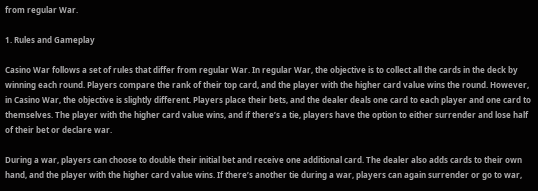from regular War.

1. Rules and Gameplay

Casino War follows a set of rules that differ from regular War. In regular War, the objective is to collect all the cards in the deck by winning each round. Players compare the rank of their top card, and the player with the higher card value wins the round. However, in Casino War, the objective is slightly different. Players place their bets, and the dealer deals one card to each player and one card to themselves. The player with the higher card value wins, and if there’s a tie, players have the option to either surrender and lose half of their bet or declare war.

During a war, players can choose to double their initial bet and receive one additional card. The dealer also adds cards to their own hand, and the player with the higher card value wins. If there’s another tie during a war, players can again surrender or go to war,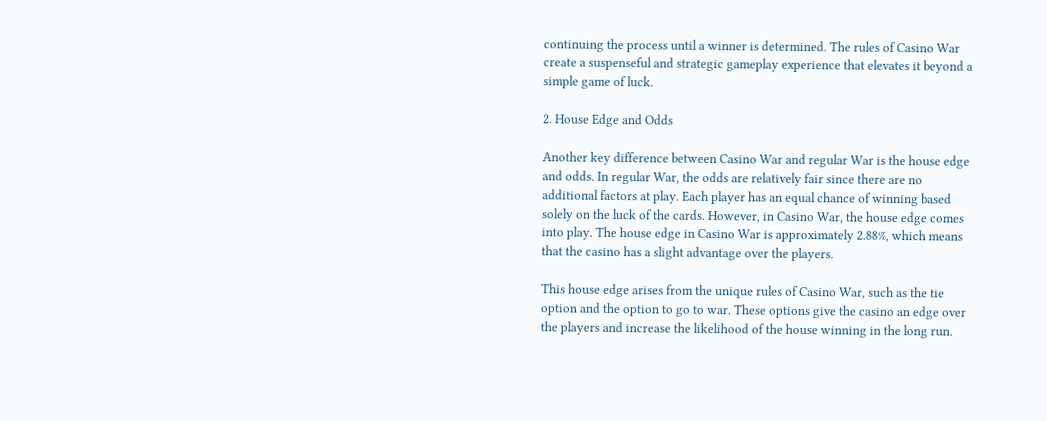continuing the process until a winner is determined. The rules of Casino War create a suspenseful and strategic gameplay experience that elevates it beyond a simple game of luck.

2. House Edge and Odds

Another key difference between Casino War and regular War is the house edge and odds. In regular War, the odds are relatively fair since there are no additional factors at play. Each player has an equal chance of winning based solely on the luck of the cards. However, in Casino War, the house edge comes into play. The house edge in Casino War is approximately 2.88%, which means that the casino has a slight advantage over the players.

This house edge arises from the unique rules of Casino War, such as the tie option and the option to go to war. These options give the casino an edge over the players and increase the likelihood of the house winning in the long run.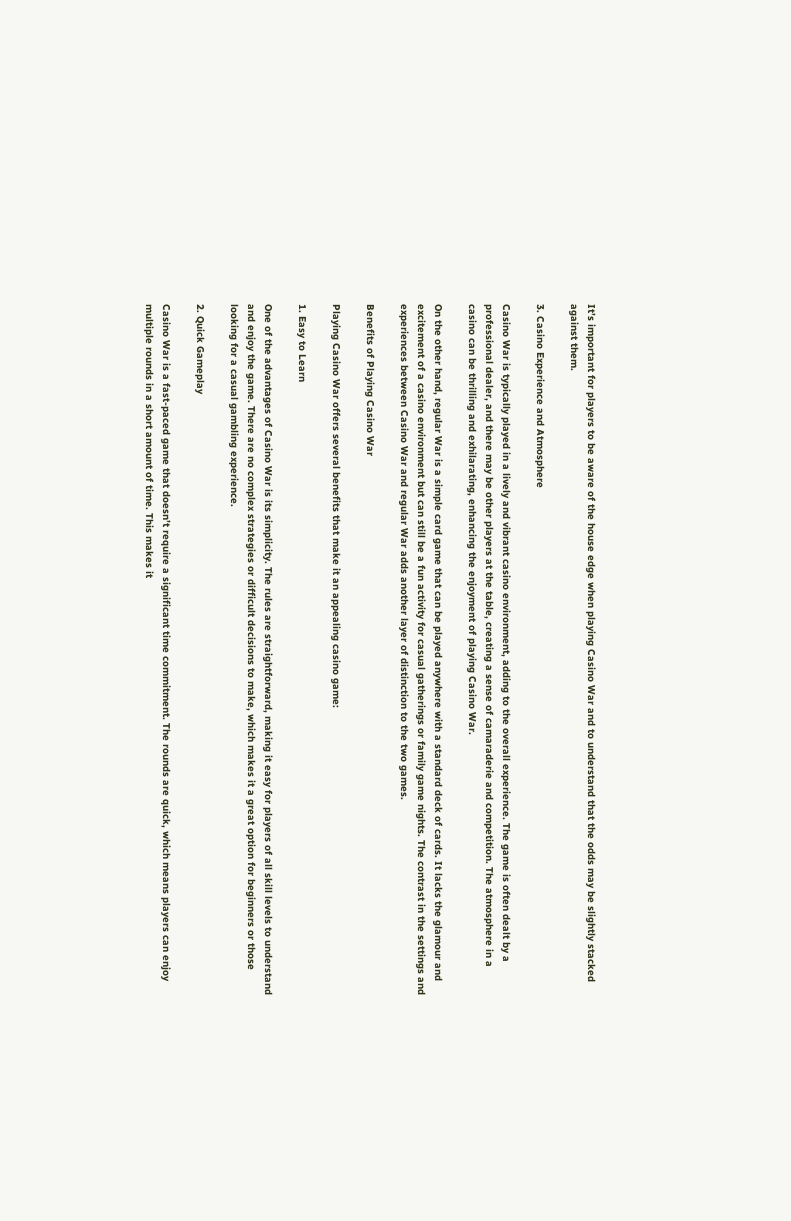It’s important for players to be aware of the house edge when playing Casino War and to understand that the odds may be slightly stacked against them.

3. Casino Experience and Atmosphere

Casino War is typically played in a lively and vibrant casino environment, adding to the overall experience. The game is often dealt by a professional dealer, and there may be other players at the table, creating a sense of camaraderie and competition. The atmosphere in a casino can be thrilling and exhilarating, enhancing the enjoyment of playing Casino War.

On the other hand, regular War is a simple card game that can be played anywhere with a standard deck of cards. It lacks the glamour and excitement of a casino environment but can still be a fun activity for casual gatherings or family game nights. The contrast in the settings and experiences between Casino War and regular War adds another layer of distinction to the two games.

Benefits of Playing Casino War

Playing Casino War offers several benefits that make it an appealing casino game:

1. Easy to Learn

One of the advantages of Casino War is its simplicity. The rules are straightforward, making it easy for players of all skill levels to understand and enjoy the game. There are no complex strategies or difficult decisions to make, which makes it a great option for beginners or those looking for a casual gambling experience.

2. Quick Gameplay

Casino War is a fast-paced game that doesn’t require a significant time commitment. The rounds are quick, which means players can enjoy multiple rounds in a short amount of time. This makes it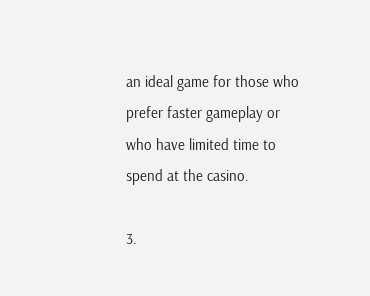an ideal game for those who prefer faster gameplay or who have limited time to spend at the casino.

3.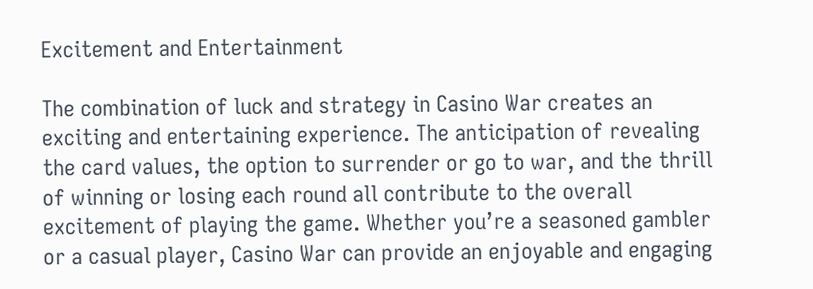Excitement and Entertainment

The combination of luck and strategy in Casino War creates an exciting and entertaining experience. The anticipation of revealing the card values, the option to surrender or go to war, and the thrill of winning or losing each round all contribute to the overall excitement of playing the game. Whether you’re a seasoned gambler or a casual player, Casino War can provide an enjoyable and engaging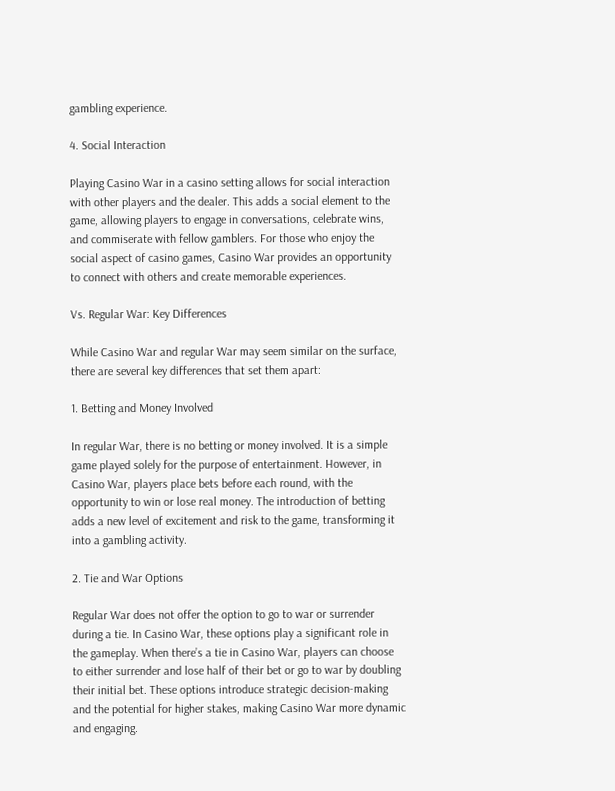gambling experience.

4. Social Interaction

Playing Casino War in a casino setting allows for social interaction with other players and the dealer. This adds a social element to the game, allowing players to engage in conversations, celebrate wins, and commiserate with fellow gamblers. For those who enjoy the social aspect of casino games, Casino War provides an opportunity to connect with others and create memorable experiences.

Vs. Regular War: Key Differences

While Casino War and regular War may seem similar on the surface, there are several key differences that set them apart:

1. Betting and Money Involved

In regular War, there is no betting or money involved. It is a simple game played solely for the purpose of entertainment. However, in Casino War, players place bets before each round, with the opportunity to win or lose real money. The introduction of betting adds a new level of excitement and risk to the game, transforming it into a gambling activity.

2. Tie and War Options

Regular War does not offer the option to go to war or surrender during a tie. In Casino War, these options play a significant role in the gameplay. When there’s a tie in Casino War, players can choose to either surrender and lose half of their bet or go to war by doubling their initial bet. These options introduce strategic decision-making and the potential for higher stakes, making Casino War more dynamic and engaging.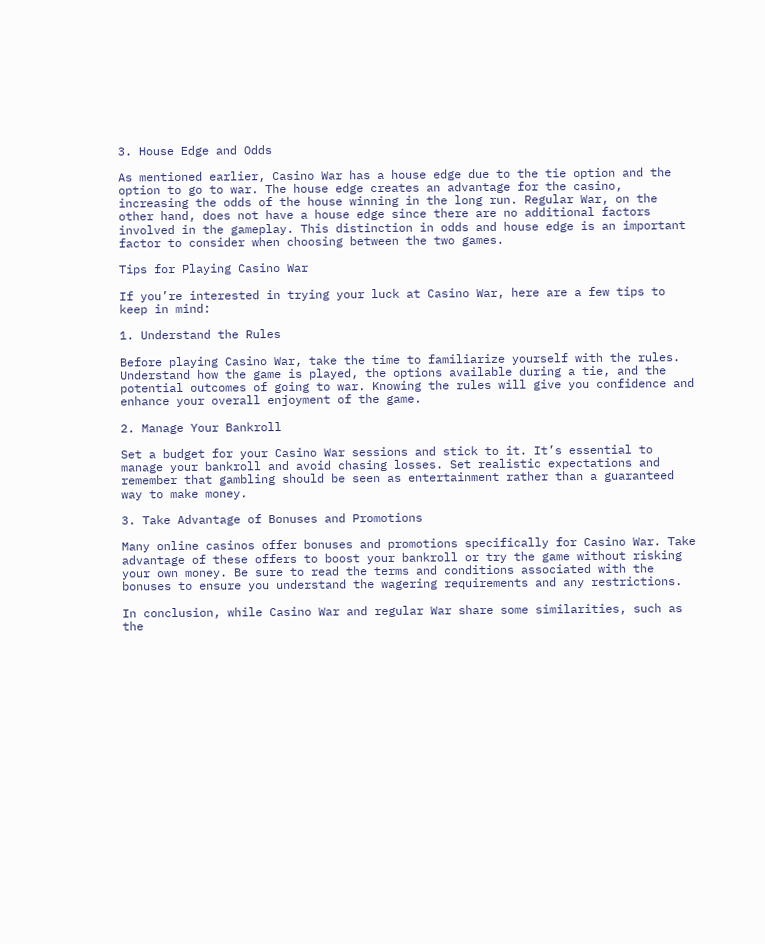3. House Edge and Odds

As mentioned earlier, Casino War has a house edge due to the tie option and the option to go to war. The house edge creates an advantage for the casino, increasing the odds of the house winning in the long run. Regular War, on the other hand, does not have a house edge since there are no additional factors involved in the gameplay. This distinction in odds and house edge is an important factor to consider when choosing between the two games.

Tips for Playing Casino War

If you’re interested in trying your luck at Casino War, here are a few tips to keep in mind:

1. Understand the Rules

Before playing Casino War, take the time to familiarize yourself with the rules. Understand how the game is played, the options available during a tie, and the potential outcomes of going to war. Knowing the rules will give you confidence and enhance your overall enjoyment of the game.

2. Manage Your Bankroll

Set a budget for your Casino War sessions and stick to it. It’s essential to manage your bankroll and avoid chasing losses. Set realistic expectations and remember that gambling should be seen as entertainment rather than a guaranteed way to make money.

3. Take Advantage of Bonuses and Promotions

Many online casinos offer bonuses and promotions specifically for Casino War. Take advantage of these offers to boost your bankroll or try the game without risking your own money. Be sure to read the terms and conditions associated with the bonuses to ensure you understand the wagering requirements and any restrictions.

In conclusion, while Casino War and regular War share some similarities, such as the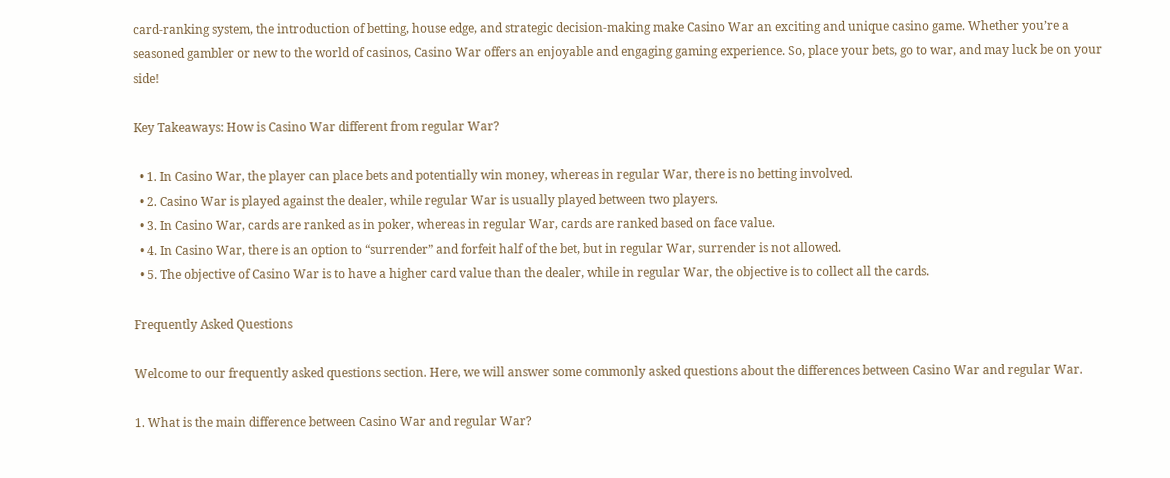card-ranking system, the introduction of betting, house edge, and strategic decision-making make Casino War an exciting and unique casino game. Whether you’re a seasoned gambler or new to the world of casinos, Casino War offers an enjoyable and engaging gaming experience. So, place your bets, go to war, and may luck be on your side!

Key Takeaways: How is Casino War different from regular War?

  • 1. In Casino War, the player can place bets and potentially win money, whereas in regular War, there is no betting involved.
  • 2. Casino War is played against the dealer, while regular War is usually played between two players.
  • 3. In Casino War, cards are ranked as in poker, whereas in regular War, cards are ranked based on face value.
  • 4. In Casino War, there is an option to “surrender” and forfeit half of the bet, but in regular War, surrender is not allowed.
  • 5. The objective of Casino War is to have a higher card value than the dealer, while in regular War, the objective is to collect all the cards.

Frequently Asked Questions

Welcome to our frequently asked questions section. Here, we will answer some commonly asked questions about the differences between Casino War and regular War.

1. What is the main difference between Casino War and regular War?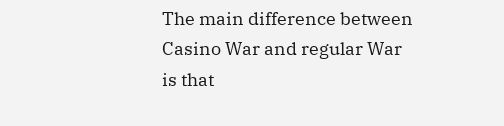The main difference between Casino War and regular War is that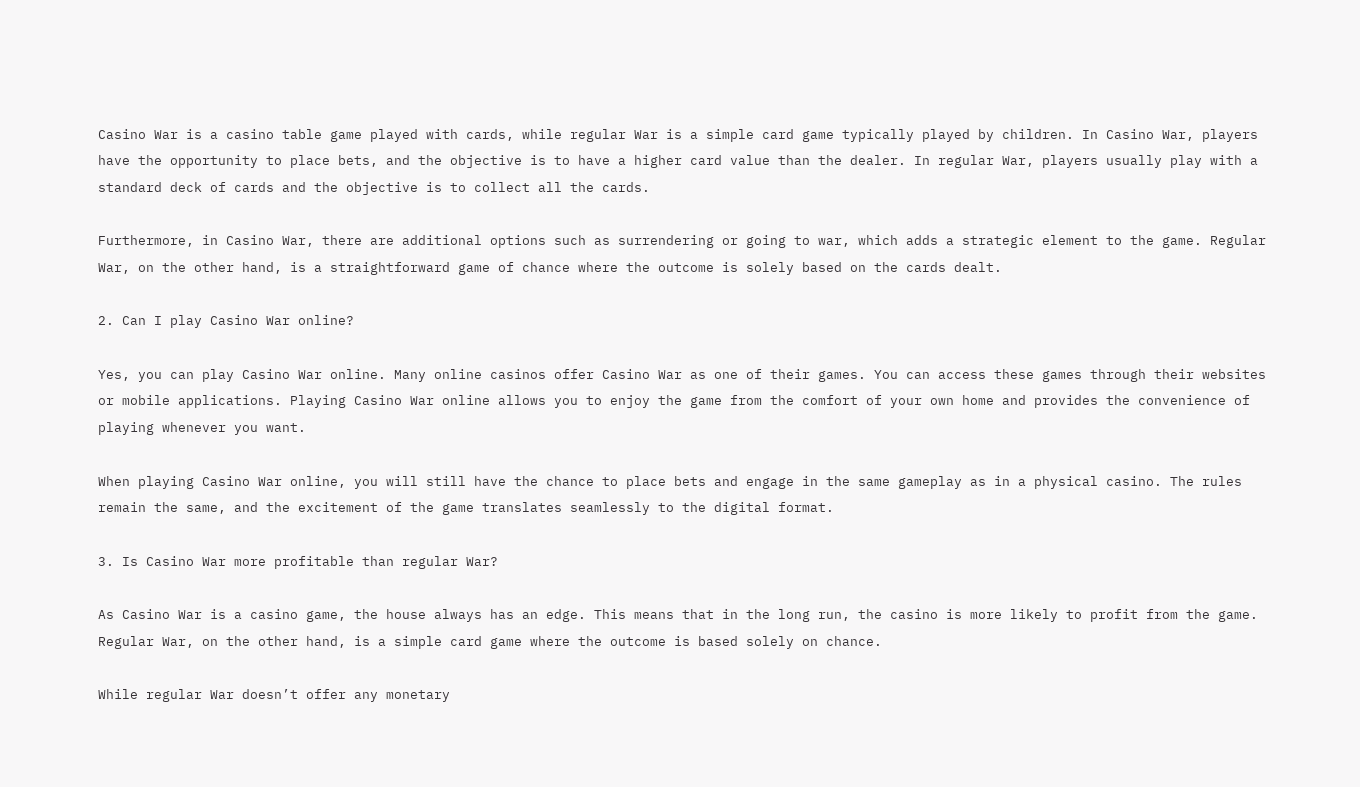Casino War is a casino table game played with cards, while regular War is a simple card game typically played by children. In Casino War, players have the opportunity to place bets, and the objective is to have a higher card value than the dealer. In regular War, players usually play with a standard deck of cards and the objective is to collect all the cards.

Furthermore, in Casino War, there are additional options such as surrendering or going to war, which adds a strategic element to the game. Regular War, on the other hand, is a straightforward game of chance where the outcome is solely based on the cards dealt.

2. Can I play Casino War online?

Yes, you can play Casino War online. Many online casinos offer Casino War as one of their games. You can access these games through their websites or mobile applications. Playing Casino War online allows you to enjoy the game from the comfort of your own home and provides the convenience of playing whenever you want.

When playing Casino War online, you will still have the chance to place bets and engage in the same gameplay as in a physical casino. The rules remain the same, and the excitement of the game translates seamlessly to the digital format.

3. Is Casino War more profitable than regular War?

As Casino War is a casino game, the house always has an edge. This means that in the long run, the casino is more likely to profit from the game. Regular War, on the other hand, is a simple card game where the outcome is based solely on chance.

While regular War doesn’t offer any monetary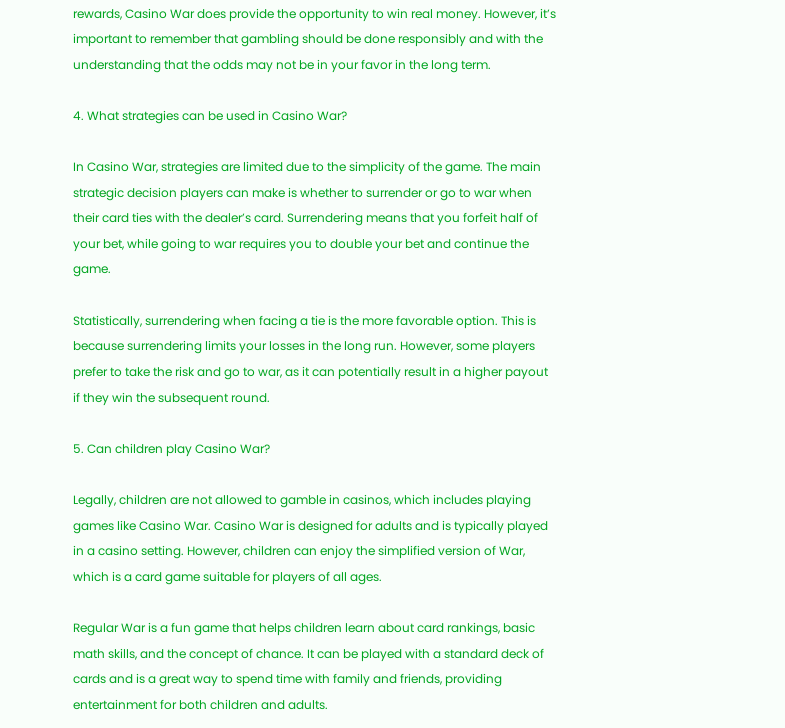rewards, Casino War does provide the opportunity to win real money. However, it’s important to remember that gambling should be done responsibly and with the understanding that the odds may not be in your favor in the long term.

4. What strategies can be used in Casino War?

In Casino War, strategies are limited due to the simplicity of the game. The main strategic decision players can make is whether to surrender or go to war when their card ties with the dealer’s card. Surrendering means that you forfeit half of your bet, while going to war requires you to double your bet and continue the game.

Statistically, surrendering when facing a tie is the more favorable option. This is because surrendering limits your losses in the long run. However, some players prefer to take the risk and go to war, as it can potentially result in a higher payout if they win the subsequent round.

5. Can children play Casino War?

Legally, children are not allowed to gamble in casinos, which includes playing games like Casino War. Casino War is designed for adults and is typically played in a casino setting. However, children can enjoy the simplified version of War, which is a card game suitable for players of all ages.

Regular War is a fun game that helps children learn about card rankings, basic math skills, and the concept of chance. It can be played with a standard deck of cards and is a great way to spend time with family and friends, providing entertainment for both children and adults.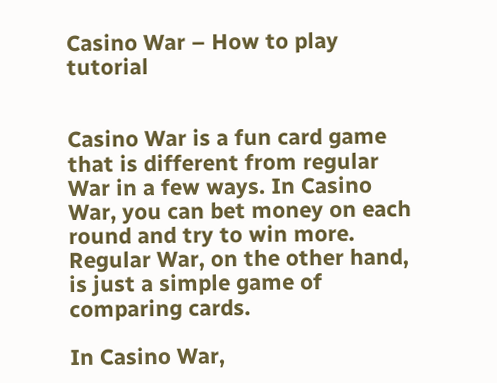Casino War – How to play tutorial


Casino War is a fun card game that is different from regular War in a few ways. In Casino War, you can bet money on each round and try to win more. Regular War, on the other hand, is just a simple game of comparing cards.

In Casino War,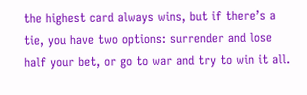the highest card always wins, but if there’s a tie, you have two options: surrender and lose half your bet, or go to war and try to win it all.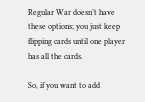Regular War doesn’t have these options; you just keep flipping cards until one player has all the cards.

So, if you want to add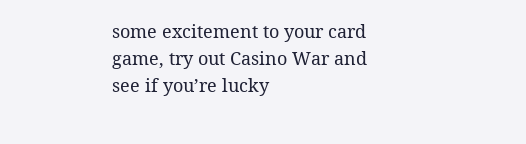some excitement to your card game, try out Casino War and see if you’re lucky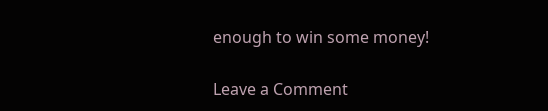enough to win some money!

Leave a Comment